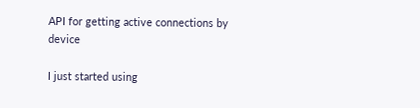API for getting active connections by device

I just started using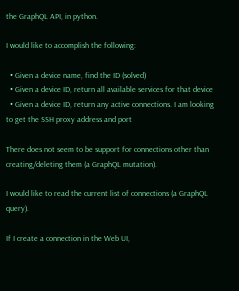the GraphQL API, in python.

I would like to accomplish the following:

  • Given a device name, find the ID (solved)
  • Given a device ID, return all available services for that device
  • Given a device ID, return any active connections. I am looking to get the SSH proxy address and port

There does not seem to be support for connections other than creating/deleting them (a GraphQL mutation).

I would like to read the current list of connections (a GraphQL query).

If I create a connection in the Web UI,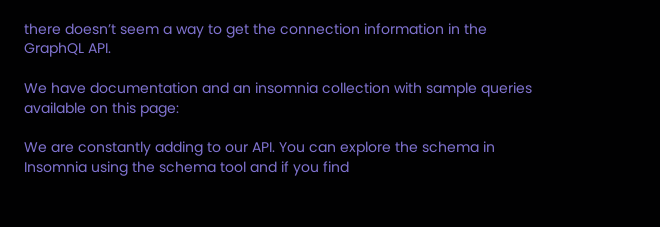there doesn’t seem a way to get the connection information in the GraphQL API.

We have documentation and an insomnia collection with sample queries available on this page:

We are constantly adding to our API. You can explore the schema in Insomnia using the schema tool and if you find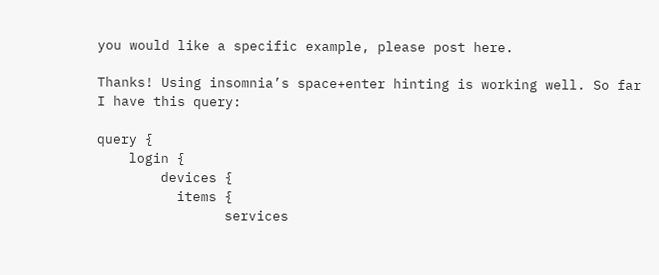you would like a specific example, please post here.

Thanks! Using insomnia’s space+enter hinting is working well. So far I have this query:

query {
    login {
        devices {
          items {
                services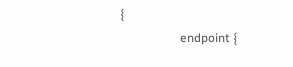{
                    endpoint {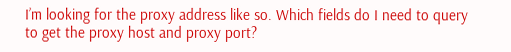I’m looking for the proxy address like so. Which fields do I need to query to get the proxy host and proxy port?